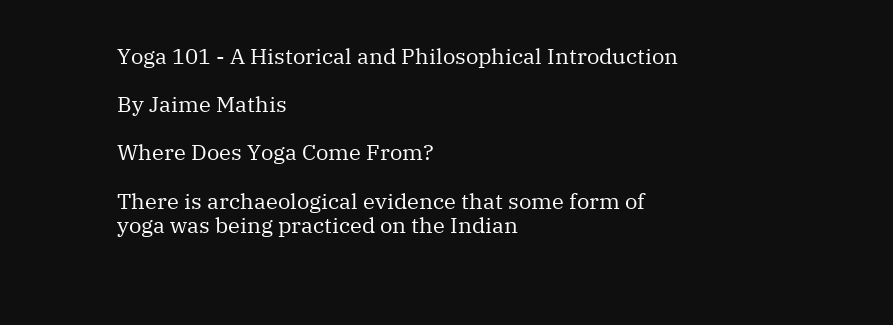Yoga 101 - A Historical and Philosophical Introduction

By Jaime Mathis

Where Does Yoga Come From?

There is archaeological evidence that some form of yoga was being practiced on the Indian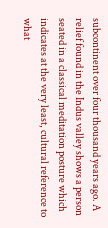subcontinent over four thousand years ago. A relief found in the Indus valley shows a person seated in a classical meditation posture which indicates at the very least, cultural reference to what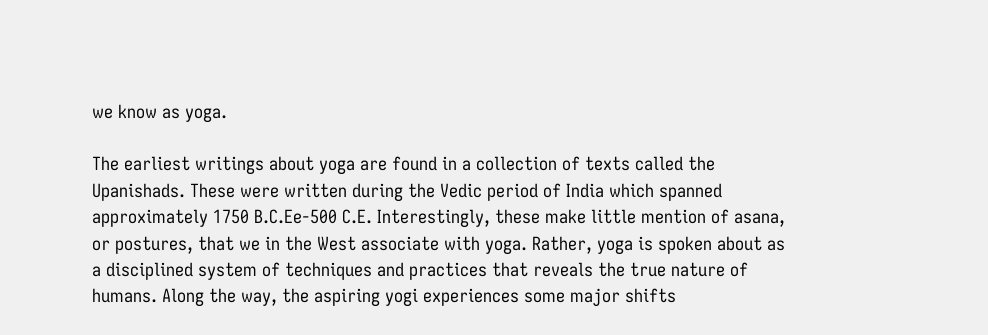we know as yoga.

The earliest writings about yoga are found in a collection of texts called the Upanishads. These were written during the Vedic period of India which spanned approximately 1750 B.C.Ee-500 C.E. Interestingly, these make little mention of asana, or postures, that we in the West associate with yoga. Rather, yoga is spoken about as a disciplined system of techniques and practices that reveals the true nature of humans. Along the way, the aspiring yogi experiences some major shifts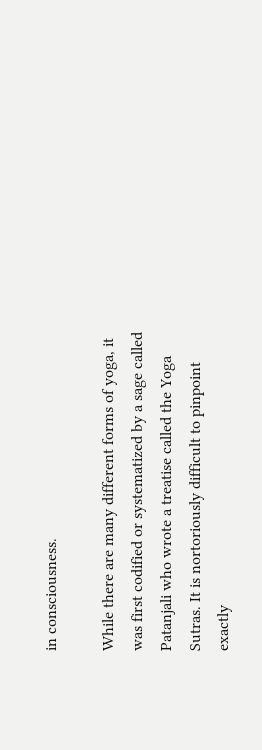in consciousness.

While there are many different forms of yoga, it was first codified or systematized by a sage called Patanjali who wrote a treatise called the Yoga Sutras. It is nortoriously difficult to pinpoint exactly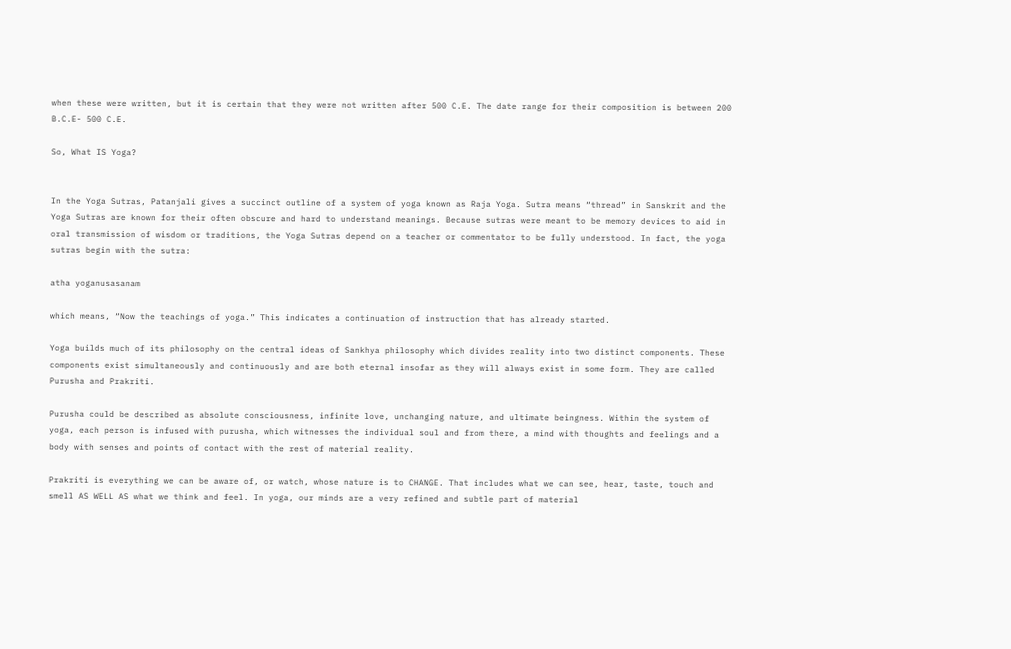when these were written, but it is certain that they were not written after 500 C.E. The date range for their composition is between 200 B.C.E- 500 C.E.

So, What IS Yoga?


In the Yoga Sutras, Patanjali gives a succinct outline of a system of yoga known as Raja Yoga. Sutra means “thread” in Sanskrit and the Yoga Sutras are known for their often obscure and hard to understand meanings. Because sutras were meant to be memory devices to aid in oral transmission of wisdom or traditions, the Yoga Sutras depend on a teacher or commentator to be fully understood. In fact, the yoga sutras begin with the sutra:

atha yoganusasanam

which means, “Now the teachings of yoga.” This indicates a continuation of instruction that has already started.

Yoga builds much of its philosophy on the central ideas of Sankhya philosophy which divides reality into two distinct components. These components exist simultaneously and continuously and are both eternal insofar as they will always exist in some form. They are called Purusha and Prakriti.

Purusha could be described as absolute consciousness, infinite love, unchanging nature, and ultimate beingness. Within the system of yoga, each person is infused with purusha, which witnesses the individual soul and from there, a mind with thoughts and feelings and a body with senses and points of contact with the rest of material reality.

Prakriti is everything we can be aware of, or watch, whose nature is to CHANGE. That includes what we can see, hear, taste, touch and smell AS WELL AS what we think and feel. In yoga, our minds are a very refined and subtle part of material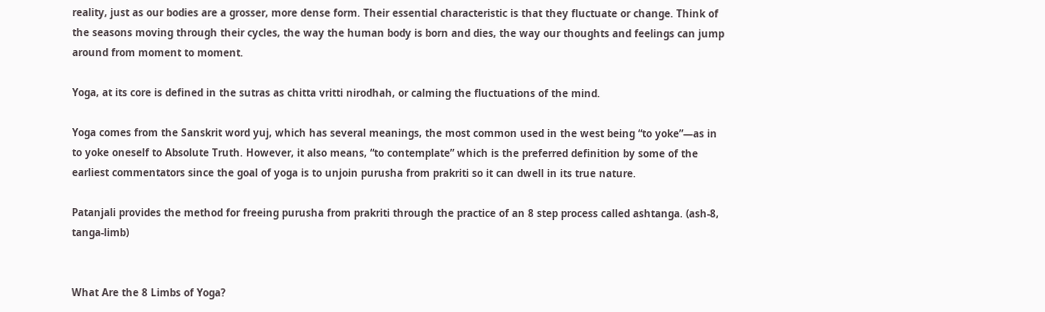reality, just as our bodies are a grosser, more dense form. Their essential characteristic is that they fluctuate or change. Think of the seasons moving through their cycles, the way the human body is born and dies, the way our thoughts and feelings can jump around from moment to moment.

Yoga, at its core is defined in the sutras as chitta vritti nirodhah, or calming the fluctuations of the mind.

Yoga comes from the Sanskrit word yuj, which has several meanings, the most common used in the west being “to yoke”—as in to yoke oneself to Absolute Truth. However, it also means, “to contemplate” which is the preferred definition by some of the earliest commentators since the goal of yoga is to unjoin purusha from prakriti so it can dwell in its true nature.

Patanjali provides the method for freeing purusha from prakriti through the practice of an 8 step process called ashtanga. (ash-8, tanga-limb)


What Are the 8 Limbs of Yoga?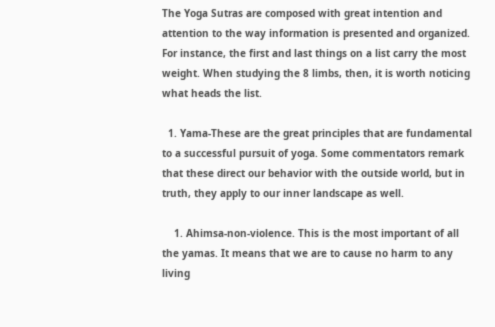The Yoga Sutras are composed with great intention and attention to the way information is presented and organized. For instance, the first and last things on a list carry the most weight. When studying the 8 limbs, then, it is worth noticing what heads the list.

  1. Yama-These are the great principles that are fundamental to a successful pursuit of yoga. Some commentators remark that these direct our behavior with the outside world, but in truth, they apply to our inner landscape as well.

    1. Ahimsa-non-violence. This is the most important of all the yamas. It means that we are to cause no harm to any living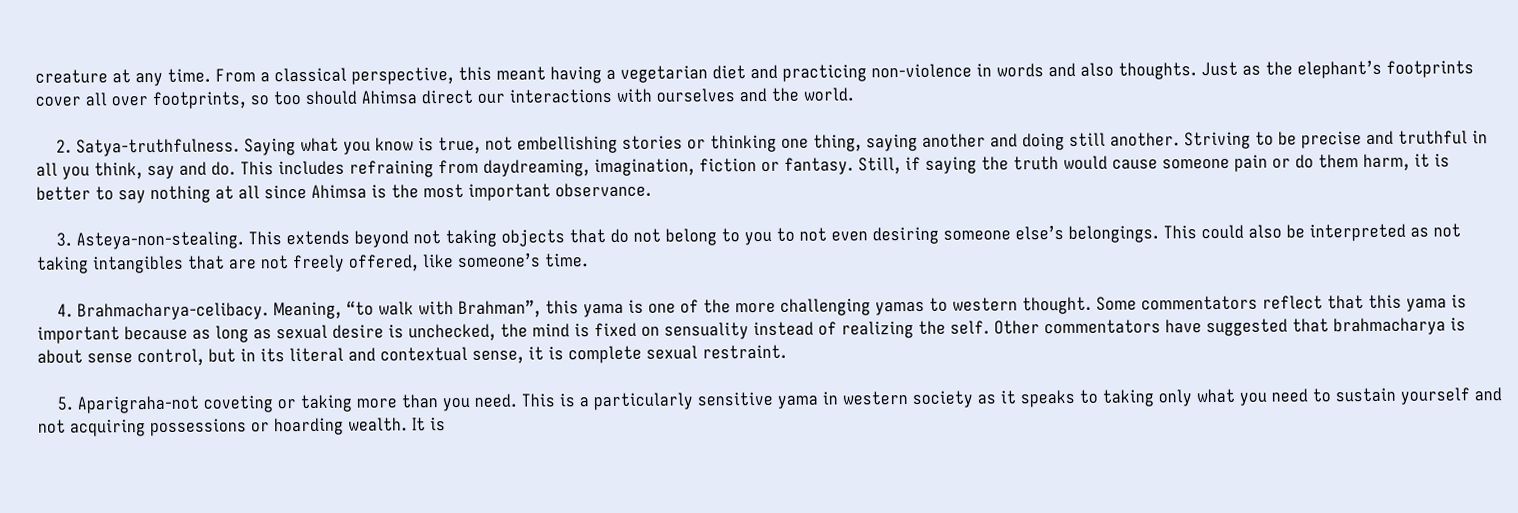creature at any time. From a classical perspective, this meant having a vegetarian diet and practicing non-violence in words and also thoughts. Just as the elephant’s footprints cover all over footprints, so too should Ahimsa direct our interactions with ourselves and the world.

    2. Satya-truthfulness. Saying what you know is true, not embellishing stories or thinking one thing, saying another and doing still another. Striving to be precise and truthful in all you think, say and do. This includes refraining from daydreaming, imagination, fiction or fantasy. Still, if saying the truth would cause someone pain or do them harm, it is better to say nothing at all since Ahimsa is the most important observance.

    3. Asteya-non-stealing. This extends beyond not taking objects that do not belong to you to not even desiring someone else’s belongings. This could also be interpreted as not taking intangibles that are not freely offered, like someone’s time.

    4. Brahmacharya-celibacy. Meaning, “to walk with Brahman”, this yama is one of the more challenging yamas to western thought. Some commentators reflect that this yama is important because as long as sexual desire is unchecked, the mind is fixed on sensuality instead of realizing the self. Other commentators have suggested that brahmacharya is about sense control, but in its literal and contextual sense, it is complete sexual restraint.

    5. Aparigraha-not coveting or taking more than you need. This is a particularly sensitive yama in western society as it speaks to taking only what you need to sustain yourself and not acquiring possessions or hoarding wealth. It is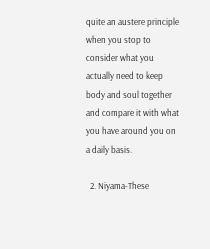quite an austere principle when you stop to consider what you actually need to keep body and soul together and compare it with what you have around you on a daily basis.

  2. Niyama-These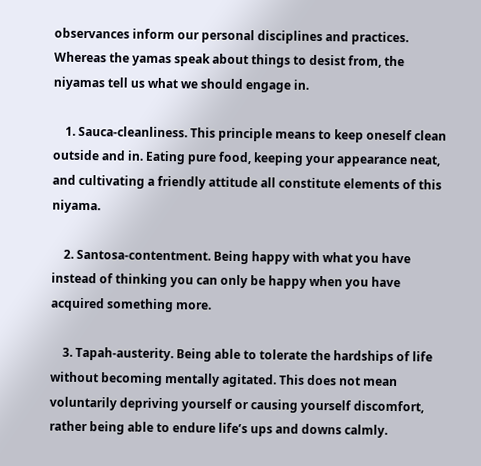observances inform our personal disciplines and practices. Whereas the yamas speak about things to desist from, the niyamas tell us what we should engage in.

    1. Sauca-cleanliness. This principle means to keep oneself clean outside and in. Eating pure food, keeping your appearance neat, and cultivating a friendly attitude all constitute elements of this niyama.

    2. Santosa-contentment. Being happy with what you have instead of thinking you can only be happy when you have acquired something more.

    3. Tapah-austerity. Being able to tolerate the hardships of life without becoming mentally agitated. This does not mean voluntarily depriving yourself or causing yourself discomfort, rather being able to endure life’s ups and downs calmly.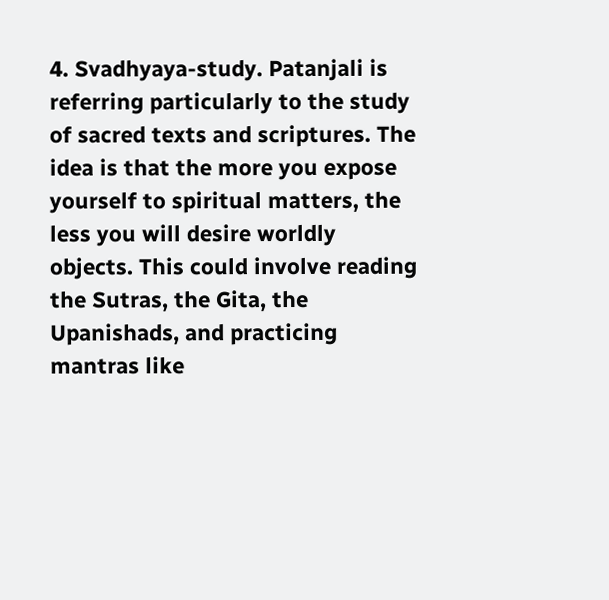4. Svadhyaya-study. Patanjali is referring particularly to the study of sacred texts and scriptures. The idea is that the more you expose yourself to spiritual matters, the less you will desire worldly objects. This could involve reading the Sutras, the Gita, the Upanishads, and practicing mantras like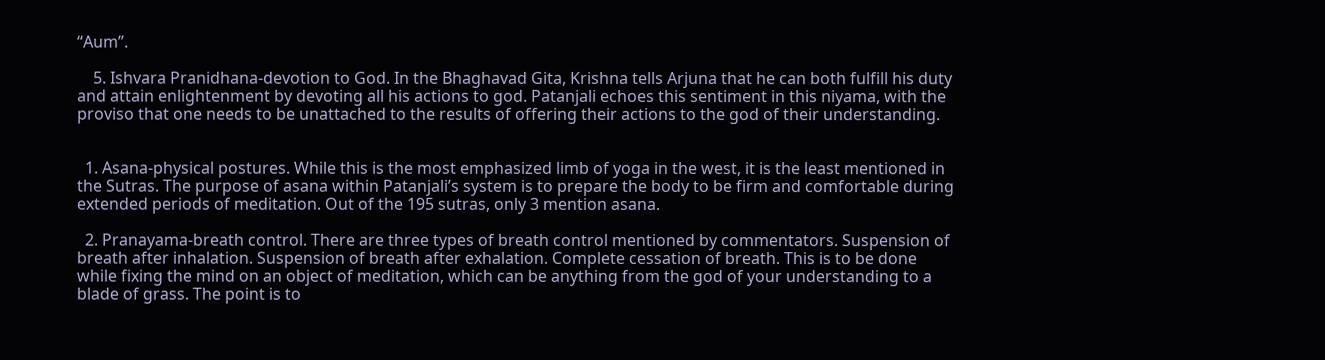“Aum”.

    5. Ishvara Pranidhana-devotion to God. In the Bhaghavad Gita, Krishna tells Arjuna that he can both fulfill his duty and attain enlightenment by devoting all his actions to god. Patanjali echoes this sentiment in this niyama, with the proviso that one needs to be unattached to the results of offering their actions to the god of their understanding.


  1. Asana-physical postures. While this is the most emphasized limb of yoga in the west, it is the least mentioned in the Sutras. The purpose of asana within Patanjali’s system is to prepare the body to be firm and comfortable during extended periods of meditation. Out of the 195 sutras, only 3 mention asana.

  2. Pranayama-breath control. There are three types of breath control mentioned by commentators. Suspension of breath after inhalation. Suspension of breath after exhalation. Complete cessation of breath. This is to be done while fixing the mind on an object of meditation, which can be anything from the god of your understanding to a blade of grass. The point is to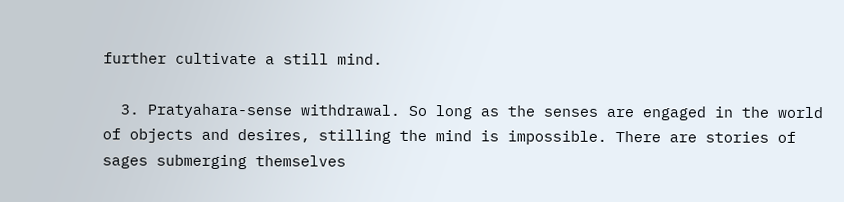further cultivate a still mind.

  3. Pratyahara-sense withdrawal. So long as the senses are engaged in the world of objects and desires, stilling the mind is impossible. There are stories of sages submerging themselves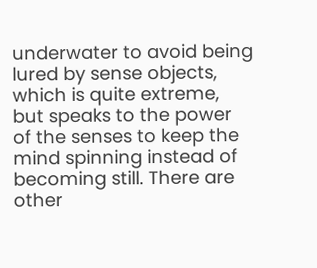underwater to avoid being lured by sense objects, which is quite extreme, but speaks to the power of the senses to keep the mind spinning instead of becoming still. There are other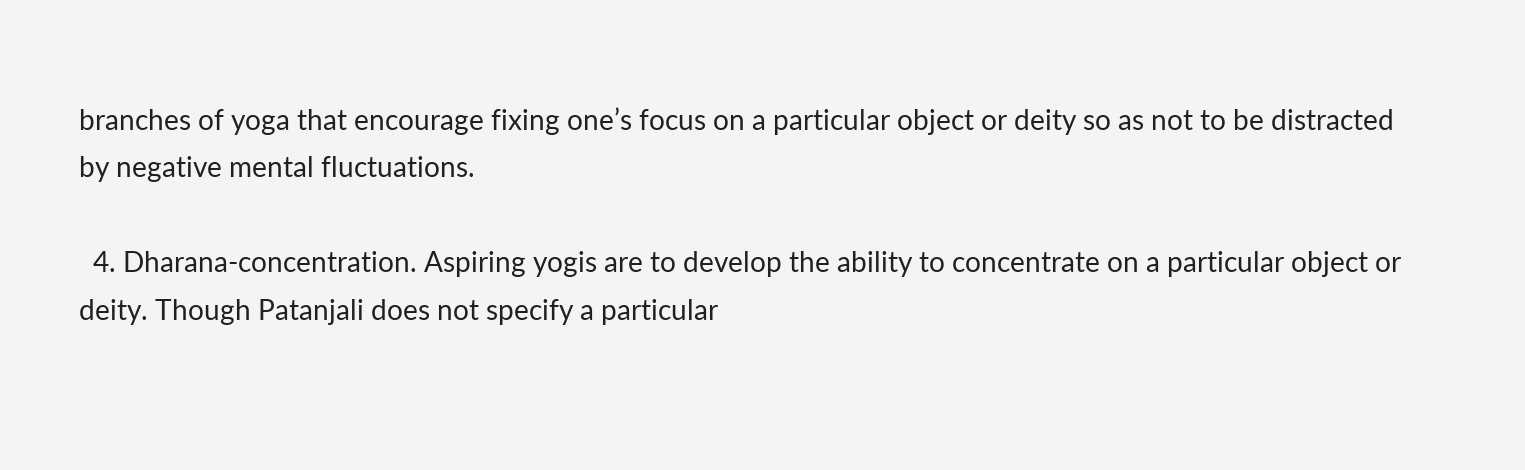branches of yoga that encourage fixing one’s focus on a particular object or deity so as not to be distracted by negative mental fluctuations.

  4. Dharana-concentration. Aspiring yogis are to develop the ability to concentrate on a particular object or deity. Though Patanjali does not specify a particular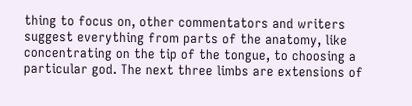thing to focus on, other commentators and writers suggest everything from parts of the anatomy, like concentrating on the tip of the tongue, to choosing a particular god. The next three limbs are extensions of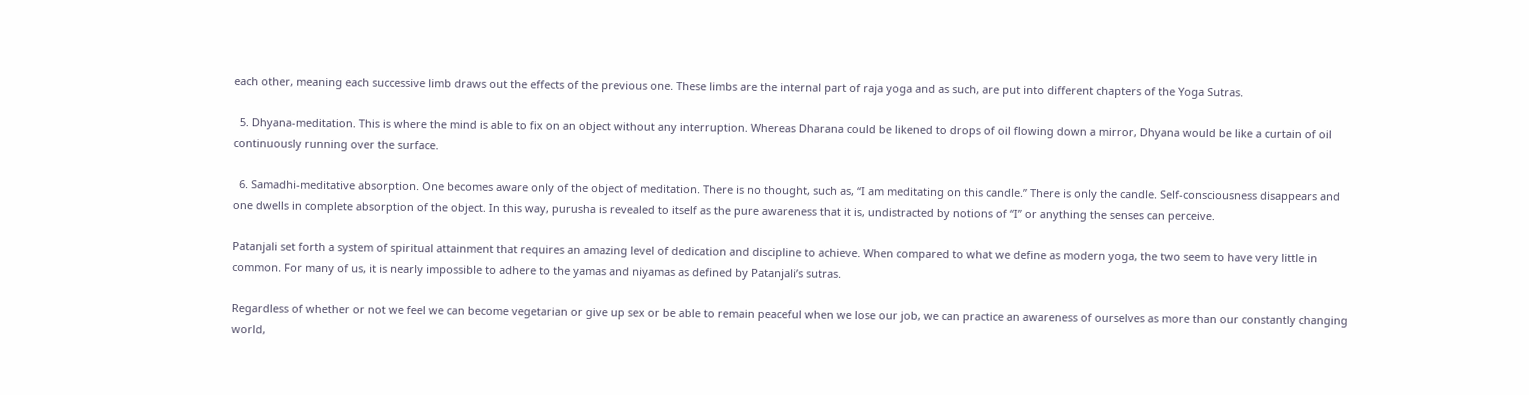each other, meaning each successive limb draws out the effects of the previous one. These limbs are the internal part of raja yoga and as such, are put into different chapters of the Yoga Sutras.

  5. Dhyana-meditation. This is where the mind is able to fix on an object without any interruption. Whereas Dharana could be likened to drops of oil flowing down a mirror, Dhyana would be like a curtain of oil continuously running over the surface.

  6. Samadhi-meditative absorption. One becomes aware only of the object of meditation. There is no thought, such as, “I am meditating on this candle.” There is only the candle. Self-consciousness disappears and one dwells in complete absorption of the object. In this way, purusha is revealed to itself as the pure awareness that it is, undistracted by notions of “I” or anything the senses can perceive.

Patanjali set forth a system of spiritual attainment that requires an amazing level of dedication and discipline to achieve. When compared to what we define as modern yoga, the two seem to have very little in common. For many of us, it is nearly impossible to adhere to the yamas and niyamas as defined by Patanjali’s sutras.

Regardless of whether or not we feel we can become vegetarian or give up sex or be able to remain peaceful when we lose our job, we can practice an awareness of ourselves as more than our constantly changing world,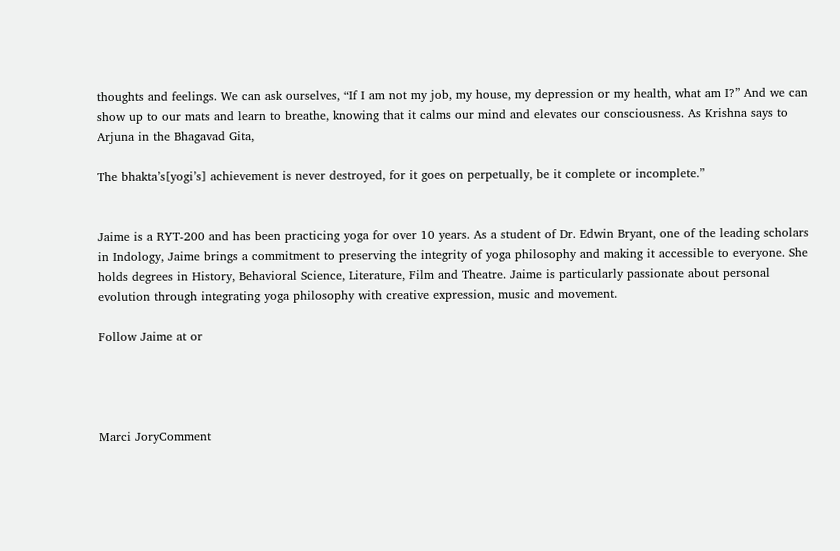thoughts and feelings. We can ask ourselves, “If I am not my job, my house, my depression or my health, what am I?” And we can show up to our mats and learn to breathe, knowing that it calms our mind and elevates our consciousness. As Krishna says to Arjuna in the Bhagavad Gita,

The bhakta’s[yogi’s] achievement is never destroyed, for it goes on perpetually, be it complete or incomplete.”


Jaime is a RYT-200 and has been practicing yoga for over 10 years. As a student of Dr. Edwin Bryant, one of the leading scholars in Indology, Jaime brings a commitment to preserving the integrity of yoga philosophy and making it accessible to everyone. She holds degrees in History, Behavioral Science, Literature, Film and Theatre. Jaime is particularly passionate about personal evolution through integrating yoga philosophy with creative expression, music and movement.

Follow Jaime at or




Marci JoryComment